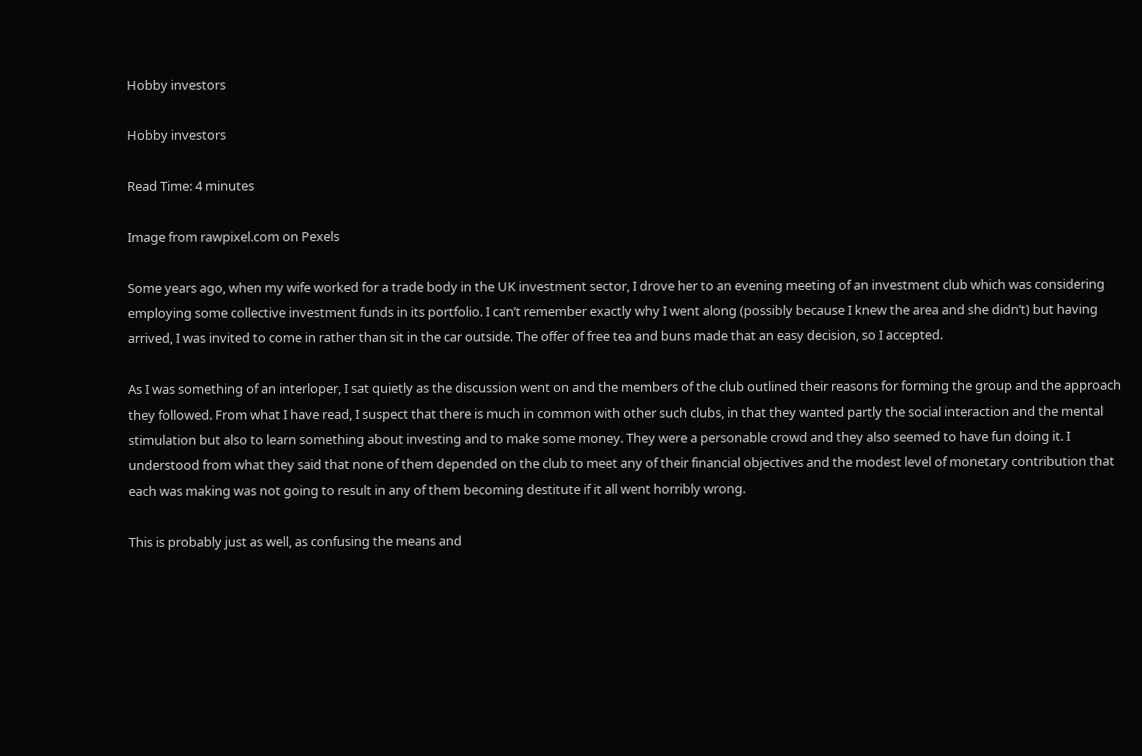Hobby investors

Hobby investors

Read Time: 4 minutes

Image from rawpixel.com on Pexels

Some years ago, when my wife worked for a trade body in the UK investment sector, I drove her to an evening meeting of an investment club which was considering employing some collective investment funds in its portfolio. I can’t remember exactly why I went along (possibly because I knew the area and she didn’t) but having arrived, I was invited to come in rather than sit in the car outside. The offer of free tea and buns made that an easy decision, so I accepted.

As I was something of an interloper, I sat quietly as the discussion went on and the members of the club outlined their reasons for forming the group and the approach they followed. From what I have read, I suspect that there is much in common with other such clubs, in that they wanted partly the social interaction and the mental stimulation but also to learn something about investing and to make some money. They were a personable crowd and they also seemed to have fun doing it. I understood from what they said that none of them depended on the club to meet any of their financial objectives and the modest level of monetary contribution that each was making was not going to result in any of them becoming destitute if it all went horribly wrong.

This is probably just as well, as confusing the means and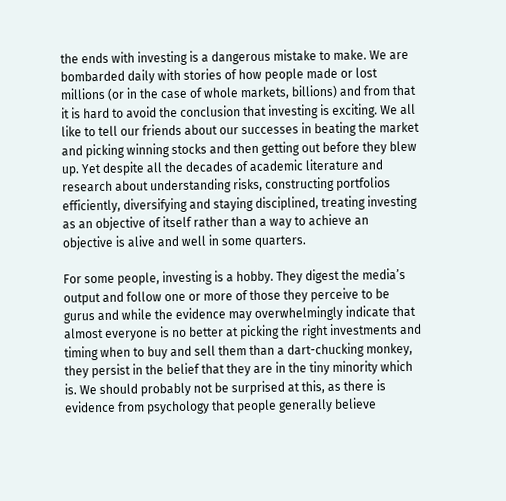the ends with investing is a dangerous mistake to make. We are bombarded daily with stories of how people made or lost millions (or in the case of whole markets, billions) and from that it is hard to avoid the conclusion that investing is exciting. We all like to tell our friends about our successes in beating the market and picking winning stocks and then getting out before they blew up. Yet despite all the decades of academic literature and research about understanding risks, constructing portfolios efficiently, diversifying and staying disciplined, treating investing as an objective of itself rather than a way to achieve an objective is alive and well in some quarters.

For some people, investing is a hobby. They digest the media’s output and follow one or more of those they perceive to be gurus and while the evidence may overwhelmingly indicate that almost everyone is no better at picking the right investments and timing when to buy and sell them than a dart-chucking monkey, they persist in the belief that they are in the tiny minority which is. We should probably not be surprised at this, as there is evidence from psychology that people generally believe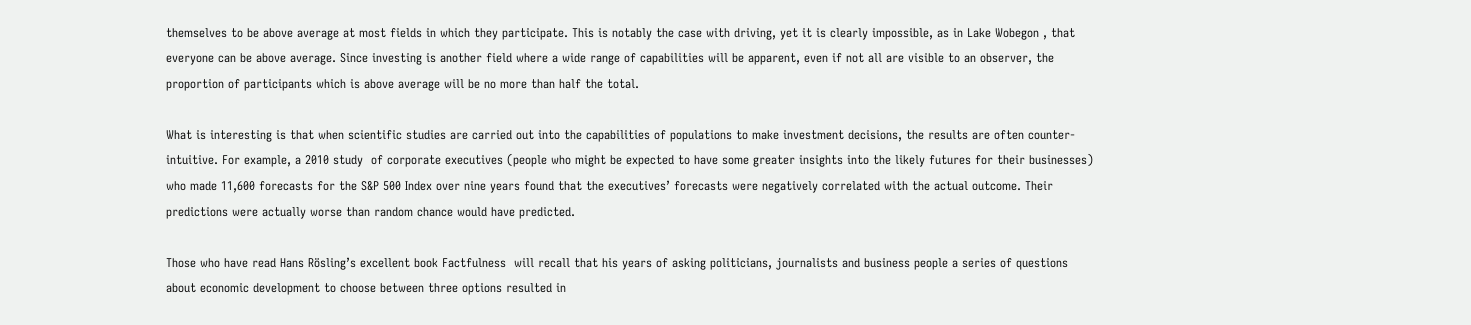themselves to be above average at most fields in which they participate. This is notably the case with driving, yet it is clearly impossible, as in Lake Wobegon , that everyone can be above average. Since investing is another field where a wide range of capabilities will be apparent, even if not all are visible to an observer, the proportion of participants which is above average will be no more than half the total.

What is interesting is that when scientific studies are carried out into the capabilities of populations to make investment decisions, the results are often counter-intuitive. For example, a 2010 study  of corporate executives (people who might be expected to have some greater insights into the likely futures for their businesses) who made 11,600 forecasts for the S&P 500 Index over nine years found that the executives’ forecasts were negatively correlated with the actual outcome. Their predictions were actually worse than random chance would have predicted.

Those who have read Hans Rösling’s excellent book Factfulness  will recall that his years of asking politicians, journalists and business people a series of questions about economic development to choose between three options resulted in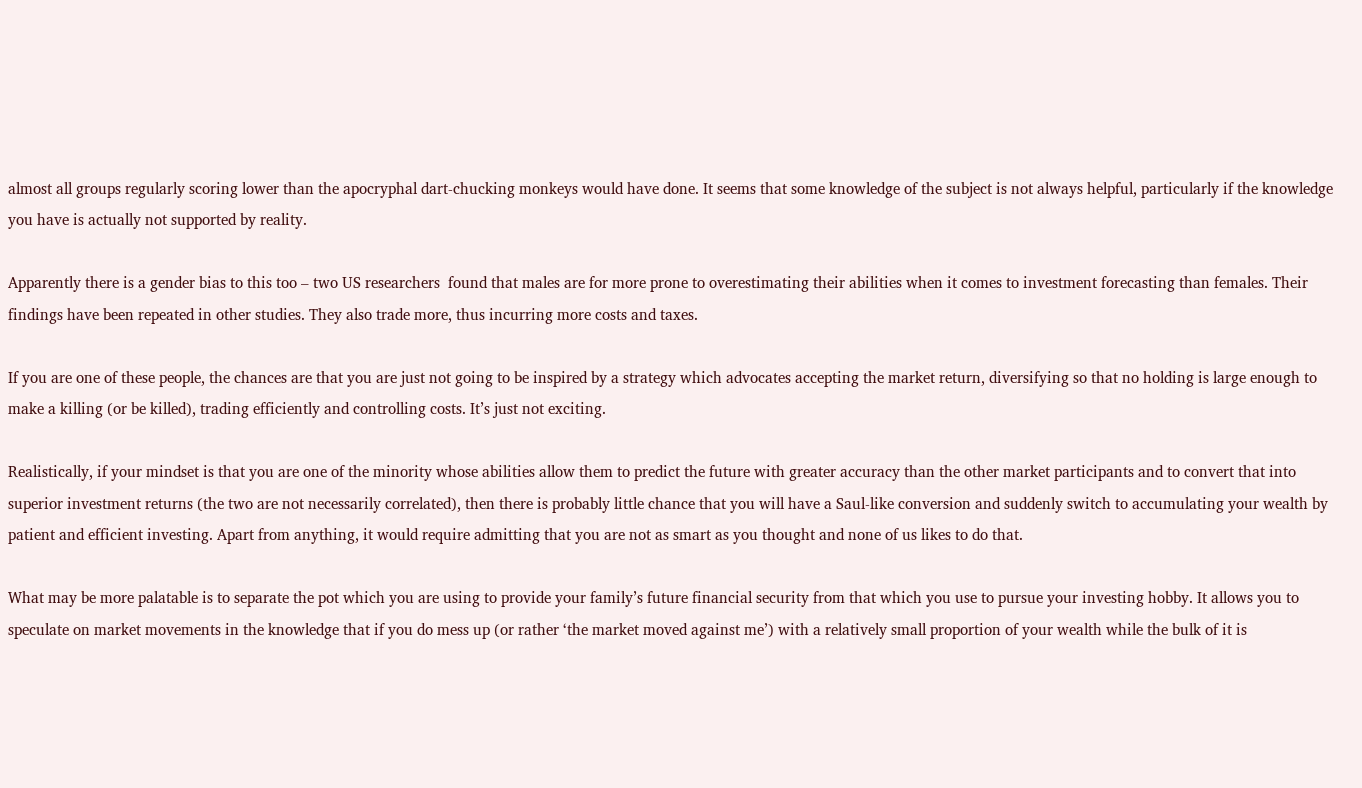almost all groups regularly scoring lower than the apocryphal dart-chucking monkeys would have done. It seems that some knowledge of the subject is not always helpful, particularly if the knowledge you have is actually not supported by reality.

Apparently there is a gender bias to this too – two US researchers  found that males are for more prone to overestimating their abilities when it comes to investment forecasting than females. Their findings have been repeated in other studies. They also trade more, thus incurring more costs and taxes.

If you are one of these people, the chances are that you are just not going to be inspired by a strategy which advocates accepting the market return, diversifying so that no holding is large enough to make a killing (or be killed), trading efficiently and controlling costs. It’s just not exciting.

Realistically, if your mindset is that you are one of the minority whose abilities allow them to predict the future with greater accuracy than the other market participants and to convert that into superior investment returns (the two are not necessarily correlated), then there is probably little chance that you will have a Saul-like conversion and suddenly switch to accumulating your wealth by patient and efficient investing. Apart from anything, it would require admitting that you are not as smart as you thought and none of us likes to do that.

What may be more palatable is to separate the pot which you are using to provide your family’s future financial security from that which you use to pursue your investing hobby. It allows you to speculate on market movements in the knowledge that if you do mess up (or rather ‘the market moved against me’) with a relatively small proportion of your wealth while the bulk of it is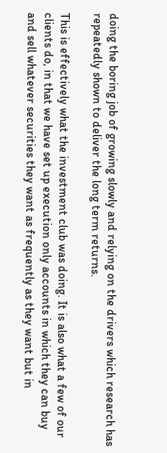doing the boring job of growing slowly and relying on the drivers which research has repeatedly shown to deliver the long term returns.

This is effectively what the investment club was doing. It is also what a few of our clients do, in that we have set up execution only accounts in which they can buy and sell whatever securities they want as frequently as they want but in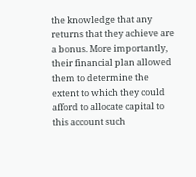the knowledge that any returns that they achieve are a bonus. More importantly, their financial plan allowed them to determine the extent to which they could afford to allocate capital to this account such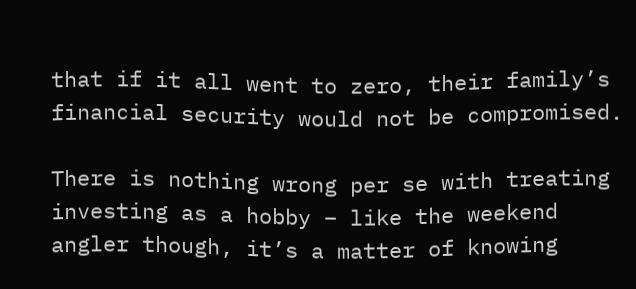that if it all went to zero, their family’s financial security would not be compromised.

There is nothing wrong per se with treating investing as a hobby – like the weekend angler though, it’s a matter of knowing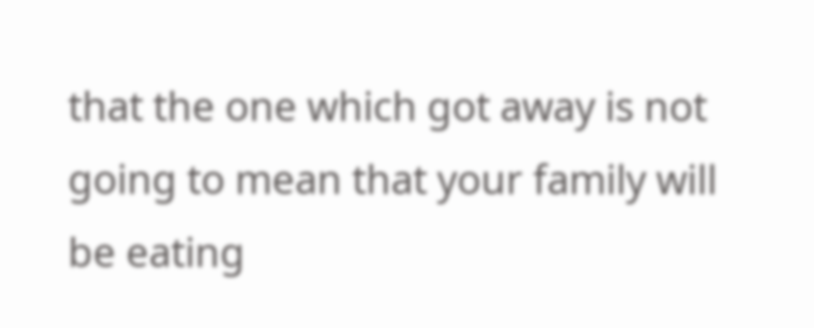that the one which got away is not going to mean that your family will be eating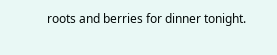roots and berries for dinner tonight.